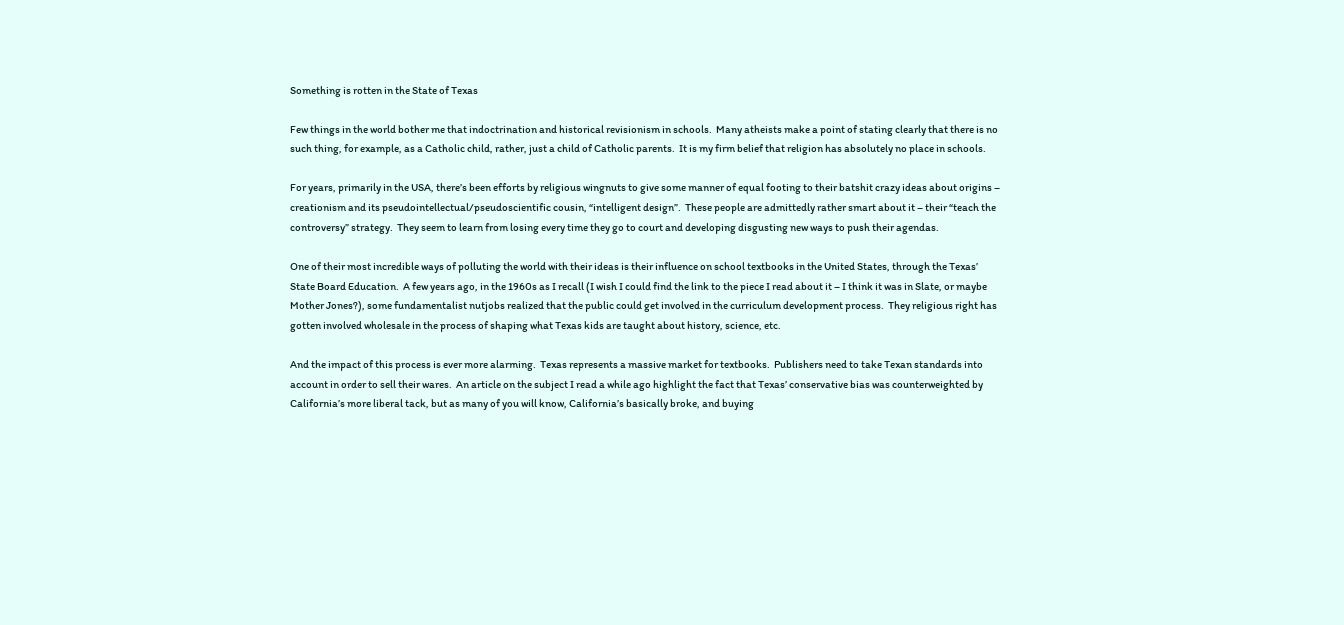Something is rotten in the State of Texas

Few things in the world bother me that indoctrination and historical revisionism in schools.  Many atheists make a point of stating clearly that there is no such thing, for example, as a Catholic child, rather, just a child of Catholic parents.  It is my firm belief that religion has absolutely no place in schools.

For years, primarily in the USA, there’s been efforts by religious wingnuts to give some manner of equal footing to their batshit crazy ideas about origins – creationism and its pseudointellectual/pseudoscientific cousin, “intelligent design”.  These people are admittedly rather smart about it – their “teach the controversy” strategy.  They seem to learn from losing every time they go to court and developing disgusting new ways to push their agendas.

One of their most incredible ways of polluting the world with their ideas is their influence on school textbooks in the United States, through the Texas’ State Board Education.  A few years ago, in the 1960s as I recall (I wish I could find the link to the piece I read about it – I think it was in Slate, or maybe Mother Jones?), some fundamentalist nutjobs realized that the public could get involved in the curriculum development process.  They religious right has gotten involved wholesale in the process of shaping what Texas kids are taught about history, science, etc.

And the impact of this process is ever more alarming.  Texas represents a massive market for textbooks.  Publishers need to take Texan standards into account in order to sell their wares.  An article on the subject I read a while ago highlight the fact that Texas’ conservative bias was counterweighted by California’s more liberal tack, but as many of you will know, California’s basically broke, and buying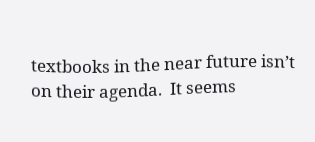textbooks in the near future isn’t on their agenda.  It seems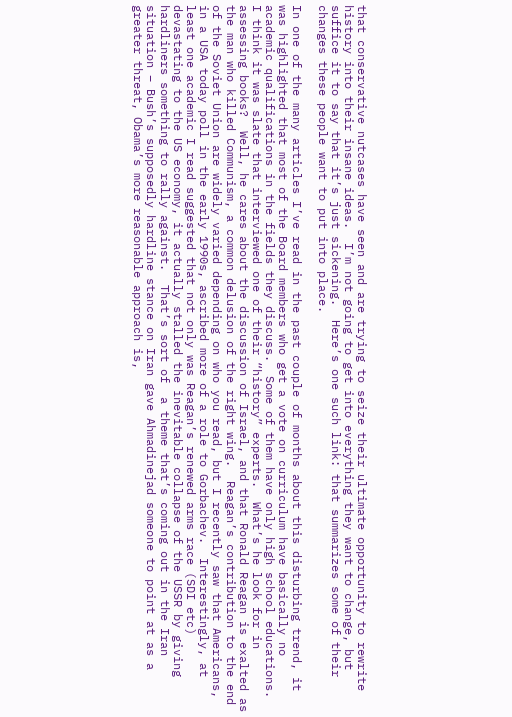that conservative nutcases have seen and are trying to seize their ultimate opportunity to rewrite history into their insane ideas.  I’m not going to get into everything they want to change, but suffice it to say that it’s just sickening.  Here’s one such link: that summarizes some of their changes these people want to put into place.

In one of the many articles I’ve read in the past couple of months about this disturbing trend, it was highlighted that most of the Board members who get a vote on curriculum have basically no academic qualifications in the fields they discuss.  Some of them have only high school educations.  I think it was slate that interviewed one of their “history” experts.  What’s he look for in assessing books?  Well, he cares about the discussion of Israel, and that Ronald Reagan is exalted as the man who killed Communism, a common delusion of the right wing.  Reagan’s contribution to the end of the Soviet Union are widely varied depending on who you read, but I recently saw that Americans, in a USA today poll in the early 1990s, ascribed more of a role to Gorbachev.  Interestingly, at least one academic I read suggested that not only was Reagan’s renewed arms race (SDI etc) devastating to the US economy, it actually stalled the inevitable collapse of the USSR by giving hardliners something to rally against.  That’s sort of  a theme that’s coming out in the Iran situation – Bush’s supposedly hardline stance on Iran gave Ahmadinejad someone to point at as a greater threat, Obama’s more reasonable approach is,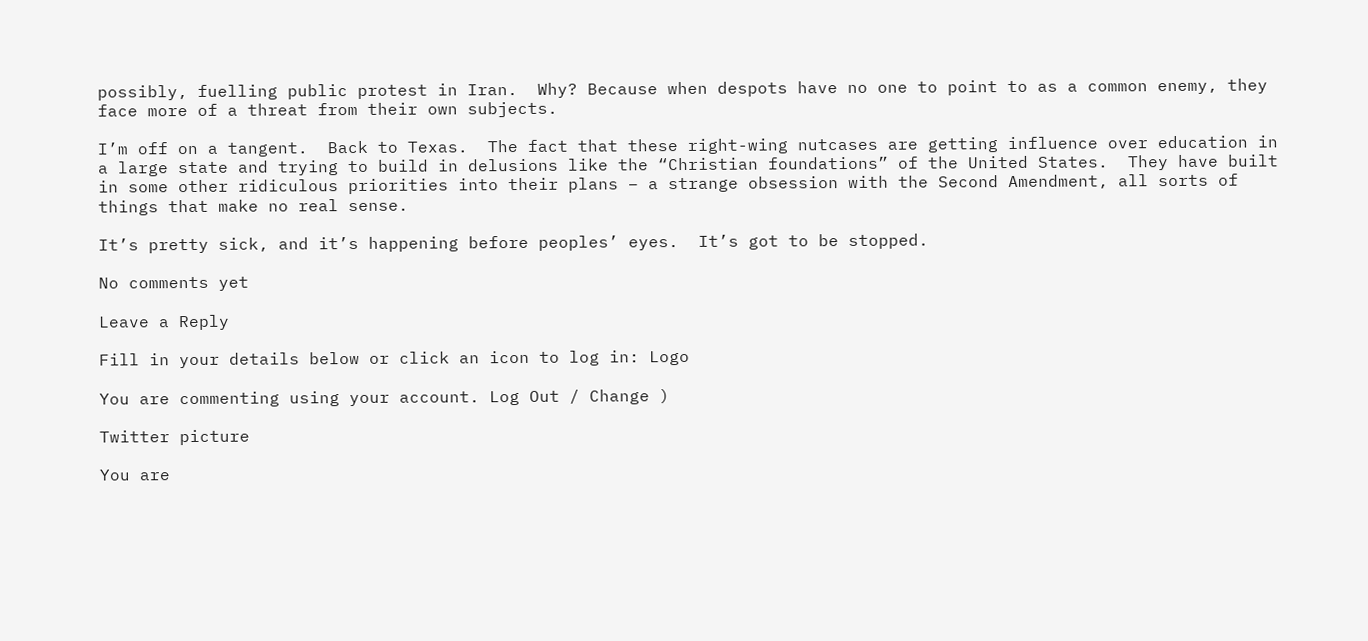possibly, fuelling public protest in Iran.  Why? Because when despots have no one to point to as a common enemy, they face more of a threat from their own subjects.

I’m off on a tangent.  Back to Texas.  The fact that these right-wing nutcases are getting influence over education in a large state and trying to build in delusions like the “Christian foundations” of the United States.  They have built in some other ridiculous priorities into their plans – a strange obsession with the Second Amendment, all sorts of things that make no real sense.

It’s pretty sick, and it’s happening before peoples’ eyes.  It’s got to be stopped.

No comments yet

Leave a Reply

Fill in your details below or click an icon to log in: Logo

You are commenting using your account. Log Out / Change )

Twitter picture

You are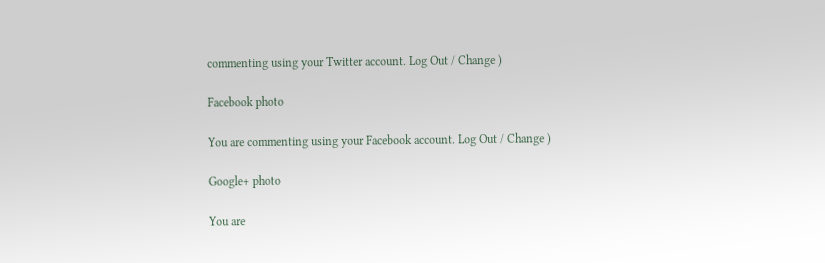commenting using your Twitter account. Log Out / Change )

Facebook photo

You are commenting using your Facebook account. Log Out / Change )

Google+ photo

You are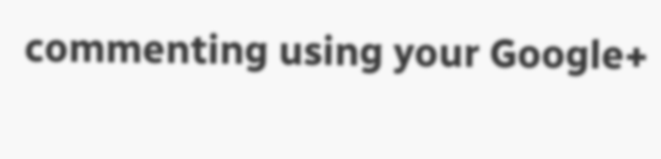commenting using your Google+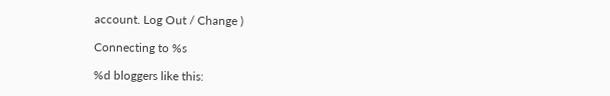account. Log Out / Change )

Connecting to %s

%d bloggers like this: